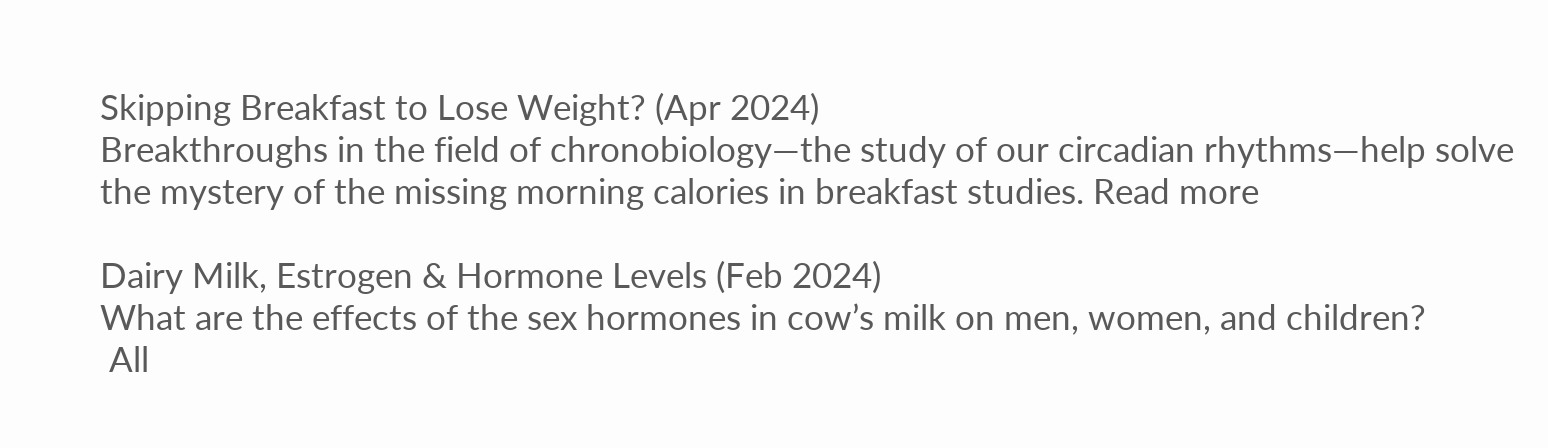Skipping Breakfast to Lose Weight? (Apr 2024)
Breakthroughs in the field of chronobiology—the study of our circadian rhythms—help solve the mystery of the missing morning calories in breakfast studies. Read more

Dairy Milk, Estrogen & Hormone Levels (Feb 2024)
What are the effects of the sex hormones in cow’s milk on men, women, and children?
 All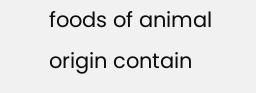foods of animal origin contain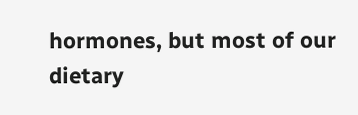hormones, but most of our dietary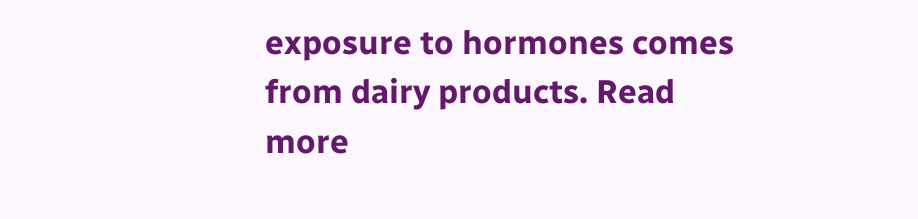exposure to hormones comes from dairy products. Read more